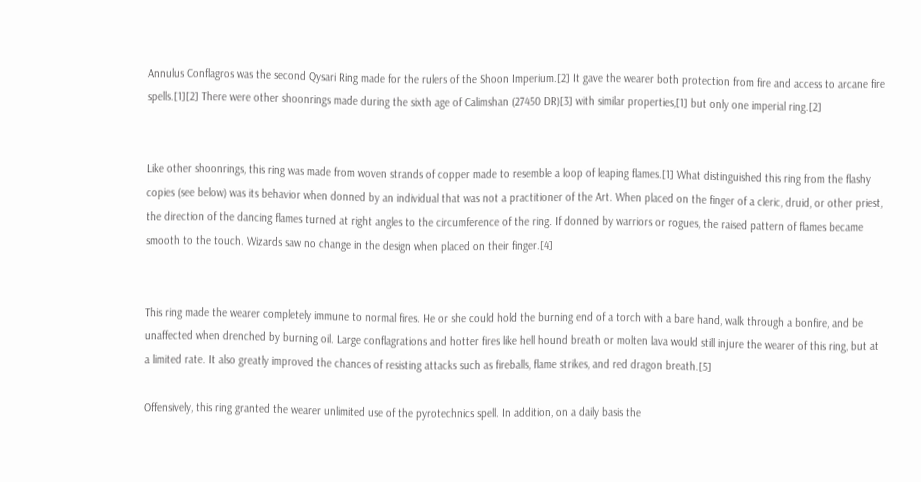Annulus Conflagros was the second Qysari Ring made for the rulers of the Shoon Imperium.[2] It gave the wearer both protection from fire and access to arcane fire spells.[1][2] There were other shoonrings made during the sixth age of Calimshan (27450 DR)[3] with similar properties,[1] but only one imperial ring.[2]


Like other shoonrings, this ring was made from woven strands of copper made to resemble a loop of leaping flames.[1] What distinguished this ring from the flashy copies (see below) was its behavior when donned by an individual that was not a practitioner of the Art. When placed on the finger of a cleric, druid, or other priest, the direction of the dancing flames turned at right angles to the circumference of the ring. If donned by warriors or rogues, the raised pattern of flames became smooth to the touch. Wizards saw no change in the design when placed on their finger.[4]


This ring made the wearer completely immune to normal fires. He or she could hold the burning end of a torch with a bare hand, walk through a bonfire, and be unaffected when drenched by burning oil. Large conflagrations and hotter fires like hell hound breath or molten lava would still injure the wearer of this ring, but at a limited rate. It also greatly improved the chances of resisting attacks such as fireballs, flame strikes, and red dragon breath.[5]

Offensively, this ring granted the wearer unlimited use of the pyrotechnics spell. In addition, on a daily basis the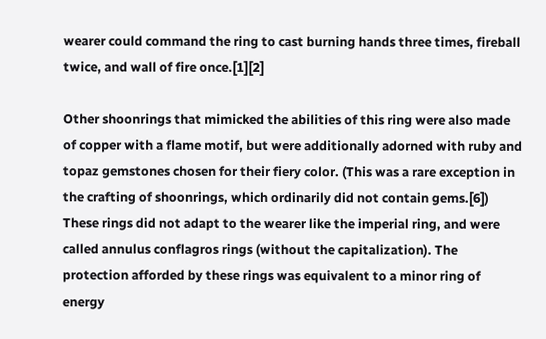wearer could command the ring to cast burning hands three times, fireball twice, and wall of fire once.[1][2]

Other shoonrings that mimicked the abilities of this ring were also made of copper with a flame motif, but were additionally adorned with ruby and topaz gemstones chosen for their fiery color. (This was a rare exception in the crafting of shoonrings, which ordinarily did not contain gems.[6]) These rings did not adapt to the wearer like the imperial ring, and were called annulus conflagros rings (without the capitalization). The protection afforded by these rings was equivalent to a minor ring of energy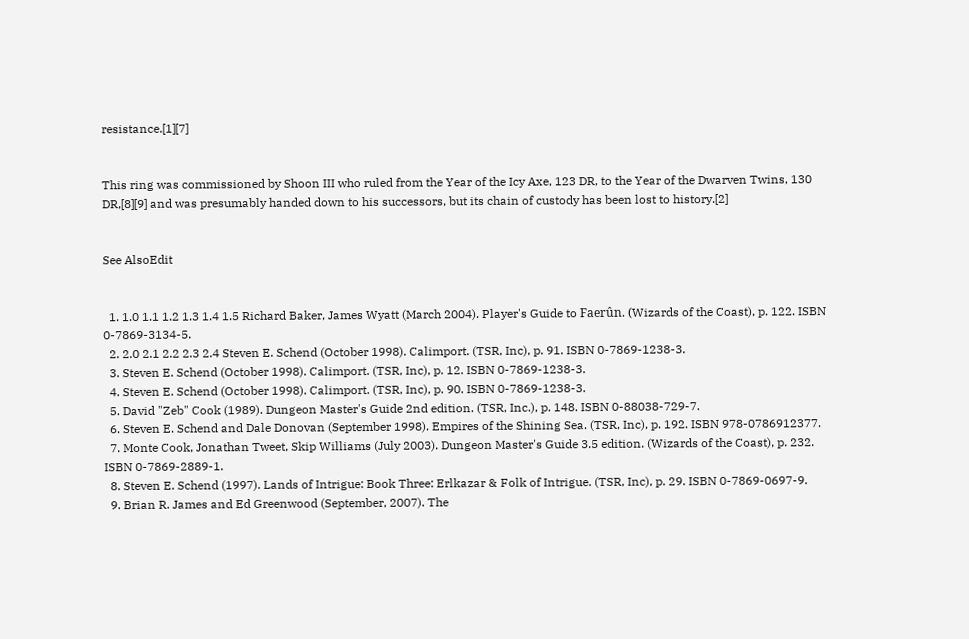resistance.[1][7]


This ring was commissioned by Shoon III who ruled from the Year of the Icy Axe, 123 DR, to the Year of the Dwarven Twins, 130 DR,[8][9] and was presumably handed down to his successors, but its chain of custody has been lost to history.[2]


See AlsoEdit


  1. 1.0 1.1 1.2 1.3 1.4 1.5 Richard Baker, James Wyatt (March 2004). Player's Guide to Faerûn. (Wizards of the Coast), p. 122. ISBN 0-7869-3134-5.
  2. 2.0 2.1 2.2 2.3 2.4 Steven E. Schend (October 1998). Calimport. (TSR, Inc), p. 91. ISBN 0-7869-1238-3.
  3. Steven E. Schend (October 1998). Calimport. (TSR, Inc), p. 12. ISBN 0-7869-1238-3.
  4. Steven E. Schend (October 1998). Calimport. (TSR, Inc), p. 90. ISBN 0-7869-1238-3.
  5. David "Zeb" Cook (1989). Dungeon Master's Guide 2nd edition. (TSR, Inc.), p. 148. ISBN 0-88038-729-7.
  6. Steven E. Schend and Dale Donovan (September 1998). Empires of the Shining Sea. (TSR, Inc), p. 192. ISBN 978-0786912377.
  7. Monte Cook, Jonathan Tweet, Skip Williams (July 2003). Dungeon Master's Guide 3.5 edition. (Wizards of the Coast), p. 232. ISBN 0-7869-2889-1.
  8. Steven E. Schend (1997). Lands of Intrigue: Book Three: Erlkazar & Folk of Intrigue. (TSR, Inc), p. 29. ISBN 0-7869-0697-9.
  9. Brian R. James and Ed Greenwood (September, 2007). The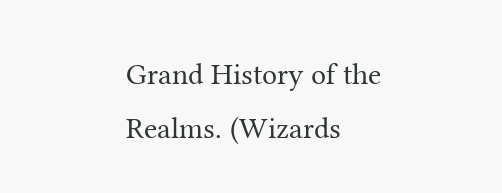Grand History of the Realms. (Wizards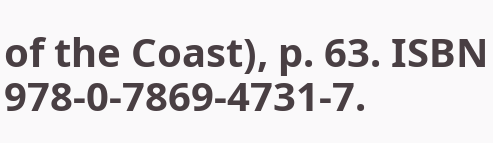of the Coast), p. 63. ISBN 978-0-7869-4731-7.